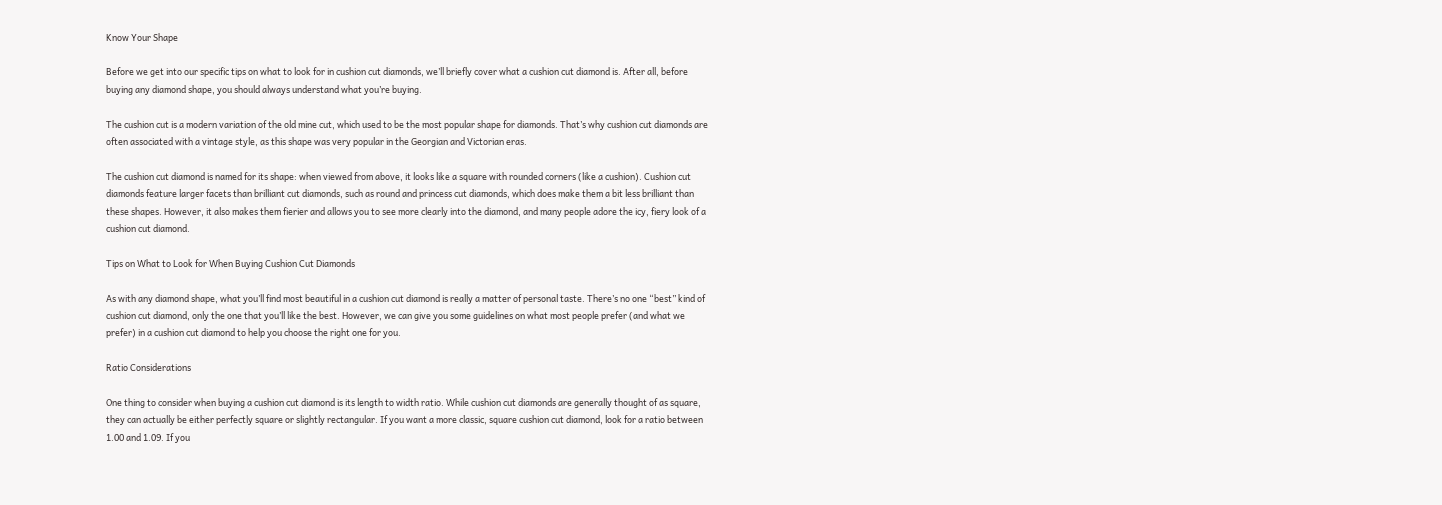Know Your Shape

Before we get into our specific tips on what to look for in cushion cut diamonds, we’ll briefly cover what a cushion cut diamond is. After all, before buying any diamond shape, you should always understand what you’re buying.

The cushion cut is a modern variation of the old mine cut, which used to be the most popular shape for diamonds. That’s why cushion cut diamonds are often associated with a vintage style, as this shape was very popular in the Georgian and Victorian eras.

The cushion cut diamond is named for its shape: when viewed from above, it looks like a square with rounded corners (like a cushion). Cushion cut diamonds feature larger facets than brilliant cut diamonds, such as round and princess cut diamonds, which does make them a bit less brilliant than these shapes. However, it also makes them fierier and allows you to see more clearly into the diamond, and many people adore the icy, fiery look of a cushion cut diamond.

Tips on What to Look for When Buying Cushion Cut Diamonds

As with any diamond shape, what you’ll find most beautiful in a cushion cut diamond is really a matter of personal taste. There’s no one “best” kind of cushion cut diamond, only the one that you’ll like the best. However, we can give you some guidelines on what most people prefer (and what we prefer) in a cushion cut diamond to help you choose the right one for you.

Ratio Considerations

One thing to consider when buying a cushion cut diamond is its length to width ratio. While cushion cut diamonds are generally thought of as square, they can actually be either perfectly square or slightly rectangular. If you want a more classic, square cushion cut diamond, look for a ratio between 1.00 and 1.09. If you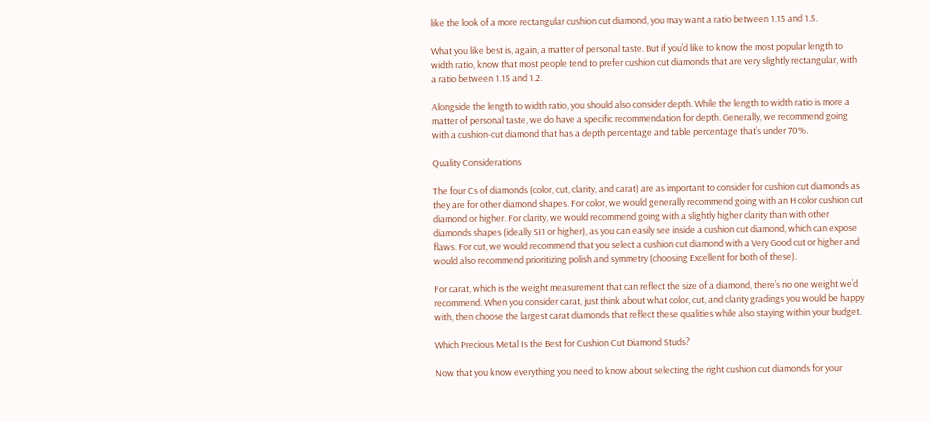like the look of a more rectangular cushion cut diamond, you may want a ratio between 1.15 and 1.5.

What you like best is, again, a matter of personal taste. But if you’d like to know the most popular length to width ratio, know that most people tend to prefer cushion cut diamonds that are very slightly rectangular, with a ratio between 1.15 and 1.2.

Alongside the length to width ratio, you should also consider depth. While the length to width ratio is more a matter of personal taste, we do have a specific recommendation for depth. Generally, we recommend going with a cushion-cut diamond that has a depth percentage and table percentage that’s under 70%.

Quality Considerations

The four Cs of diamonds (color, cut, clarity, and carat) are as important to consider for cushion cut diamonds as they are for other diamond shapes. For color, we would generally recommend going with an H color cushion cut diamond or higher. For clarity, we would recommend going with a slightly higher clarity than with other diamonds shapes (ideally SI1 or higher), as you can easily see inside a cushion cut diamond, which can expose flaws. For cut, we would recommend that you select a cushion cut diamond with a Very Good cut or higher and would also recommend prioritizing polish and symmetry (choosing Excellent for both of these).

For carat, which is the weight measurement that can reflect the size of a diamond, there’s no one weight we’d recommend. When you consider carat, just think about what color, cut, and clarity gradings you would be happy with, then choose the largest carat diamonds that reflect these qualities while also staying within your budget.

Which Precious Metal Is the Best for Cushion Cut Diamond Studs?

Now that you know everything you need to know about selecting the right cushion cut diamonds for your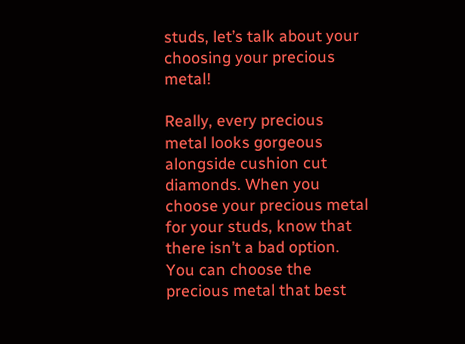studs, let’s talk about your choosing your precious metal!

Really, every precious metal looks gorgeous alongside cushion cut diamonds. When you choose your precious metal for your studs, know that there isn’t a bad option. You can choose the precious metal that best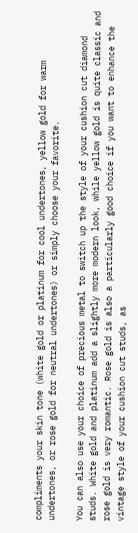compliments your skin tone (white gold or platinum for cool undertones, yellow gold for warm undertones, or rose gold for neutral undertones) or simply choose your favorite.

You can also use your choice of precious metal to switch up the style of your cushion cut diamond studs. White gold and platinum add a slightly more modern look, while yellow gold is quite classic and rose gold is very romantic. Rose gold is also a particularly good choice if you want to enhance the vintage style of your cushion cut studs, as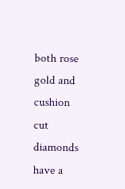both rose gold and cushion cut diamonds have a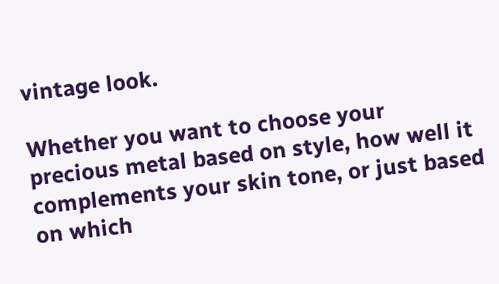vintage look.

Whether you want to choose your precious metal based on style, how well it complements your skin tone, or just based on which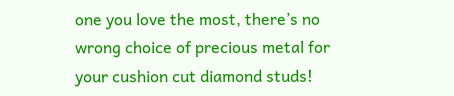one you love the most, there’s no wrong choice of precious metal for your cushion cut diamond studs!